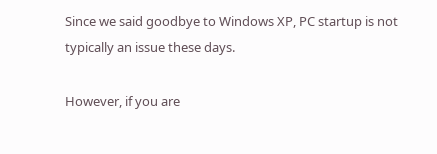Since we said goodbye to Windows XP, PC startup is not typically an issue these days.

However, if you are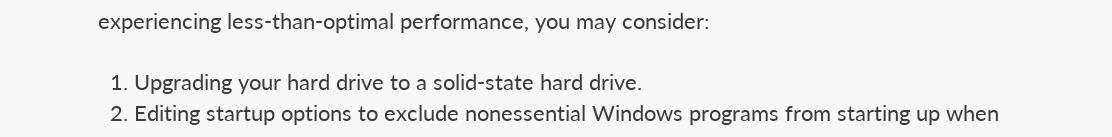experiencing less-than-optimal performance, you may consider:

  1. Upgrading your hard drive to a solid-state hard drive.
  2. Editing startup options to exclude nonessential Windows programs from starting up when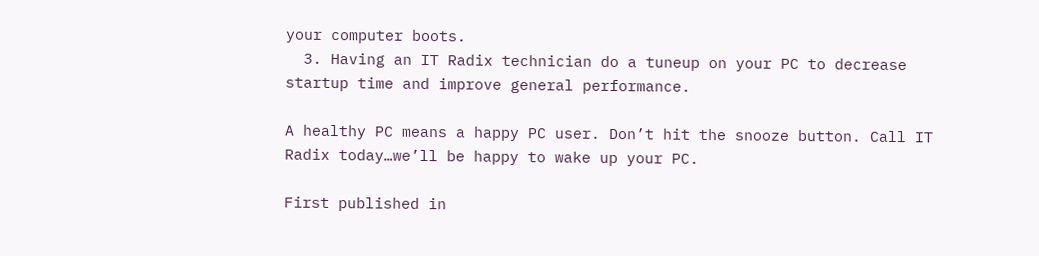your computer boots.
  3. Having an IT Radix technician do a tuneup on your PC to decrease startup time and improve general performance.

A healthy PC means a happy PC user. Don’t hit the snooze button. Call IT Radix today…we’ll be happy to wake up your PC.

First published in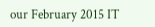our February 2015 IT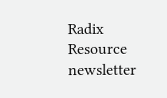Radix Resource newsletter